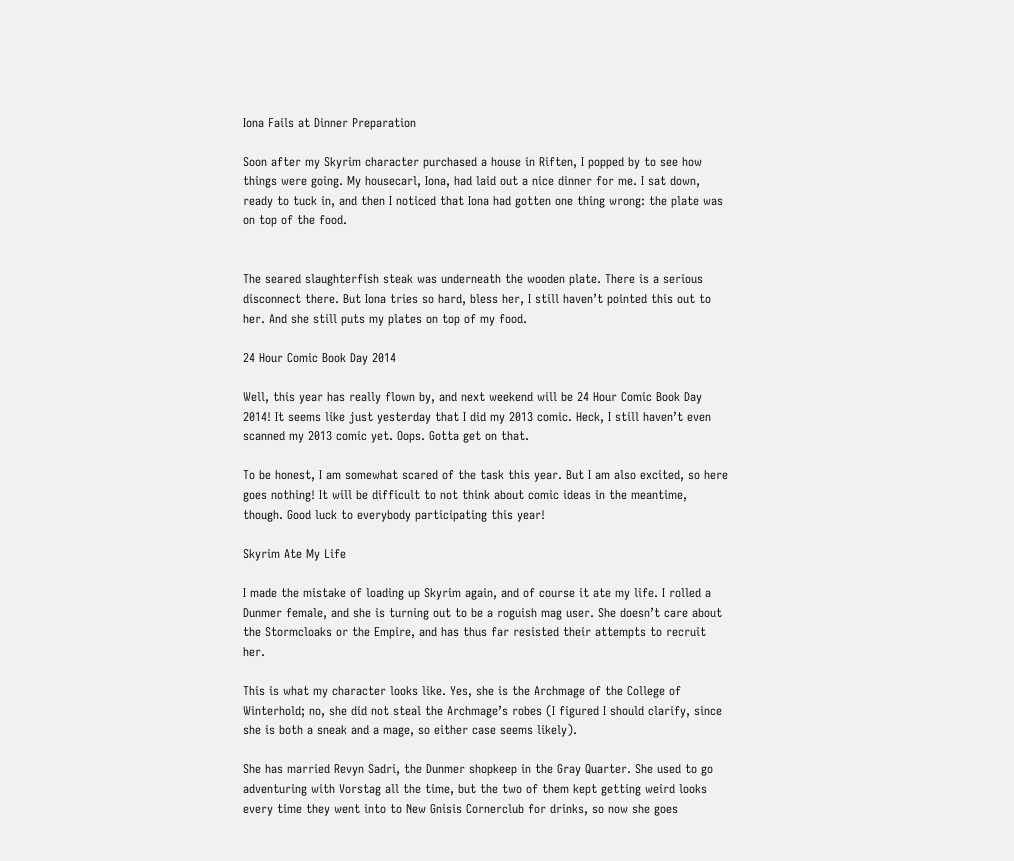Iona Fails at Dinner Preparation

Soon after my Skyrim character purchased a house in Riften, I popped by to see how things were going. My housecarl, Iona, had laid out a nice dinner for me. I sat down, ready to tuck in, and then I noticed that Iona had gotten one thing wrong: the plate was on top of the food.


The seared slaughterfish steak was underneath the wooden plate. There is a serious disconnect there. But Iona tries so hard, bless her, I still haven’t pointed this out to her. And she still puts my plates on top of my food.

24 Hour Comic Book Day 2014

Well, this year has really flown by, and next weekend will be 24 Hour Comic Book Day 2014! It seems like just yesterday that I did my 2013 comic. Heck, I still haven’t even scanned my 2013 comic yet. Oops. Gotta get on that.

To be honest, I am somewhat scared of the task this year. But I am also excited, so here goes nothing! It will be difficult to not think about comic ideas in the meantime, though. Good luck to everybody participating this year!

Skyrim Ate My Life

I made the mistake of loading up Skyrim again, and of course it ate my life. I rolled a Dunmer female, and she is turning out to be a roguish mag user. She doesn’t care about the Stormcloaks or the Empire, and has thus far resisted their attempts to recruit her.

This is what my character looks like. Yes, she is the Archmage of the College of Winterhold; no, she did not steal the Archmage’s robes (I figured I should clarify, since she is both a sneak and a mage, so either case seems likely).

She has married Revyn Sadri, the Dunmer shopkeep in the Gray Quarter. She used to go adventuring with Vorstag all the time, but the two of them kept getting weird looks every time they went into to New Gnisis Cornerclub for drinks, so now she goes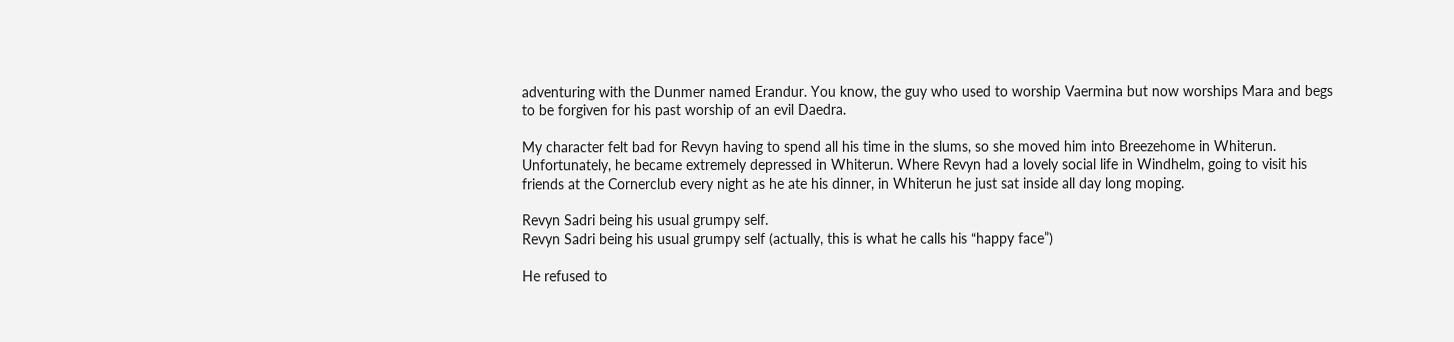adventuring with the Dunmer named Erandur. You know, the guy who used to worship Vaermina but now worships Mara and begs to be forgiven for his past worship of an evil Daedra.

My character felt bad for Revyn having to spend all his time in the slums, so she moved him into Breezehome in Whiterun. Unfortunately, he became extremely depressed in Whiterun. Where Revyn had a lovely social life in Windhelm, going to visit his friends at the Cornerclub every night as he ate his dinner, in Whiterun he just sat inside all day long moping.

Revyn Sadri being his usual grumpy self.
Revyn Sadri being his usual grumpy self (actually, this is what he calls his “happy face”)

He refused to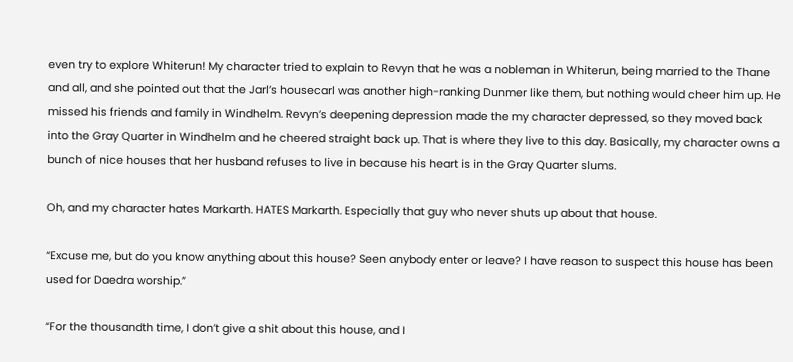even try to explore Whiterun! My character tried to explain to Revyn that he was a nobleman in Whiterun, being married to the Thane and all, and she pointed out that the Jarl’s housecarl was another high-ranking Dunmer like them, but nothing would cheer him up. He missed his friends and family in Windhelm. Revyn’s deepening depression made the my character depressed, so they moved back into the Gray Quarter in Windhelm and he cheered straight back up. That is where they live to this day. Basically, my character owns a bunch of nice houses that her husband refuses to live in because his heart is in the Gray Quarter slums.

Oh, and my character hates Markarth. HATES Markarth. Especially that guy who never shuts up about that house.

“Excuse me, but do you know anything about this house? Seen anybody enter or leave? I have reason to suspect this house has been used for Daedra worship.”

“For the thousandth time, I don’t give a shit about this house, and I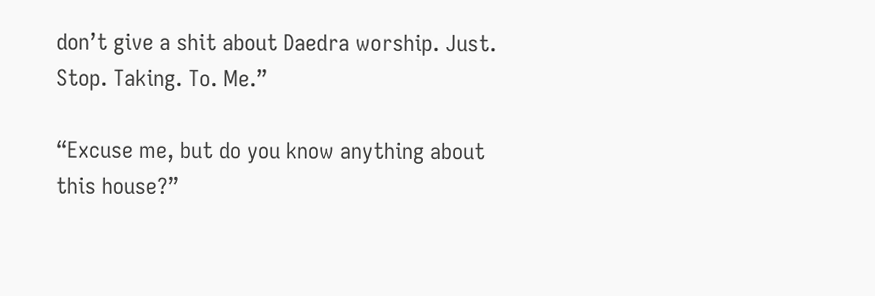don’t give a shit about Daedra worship. Just. Stop. Taking. To. Me.”

“Excuse me, but do you know anything about this house?”